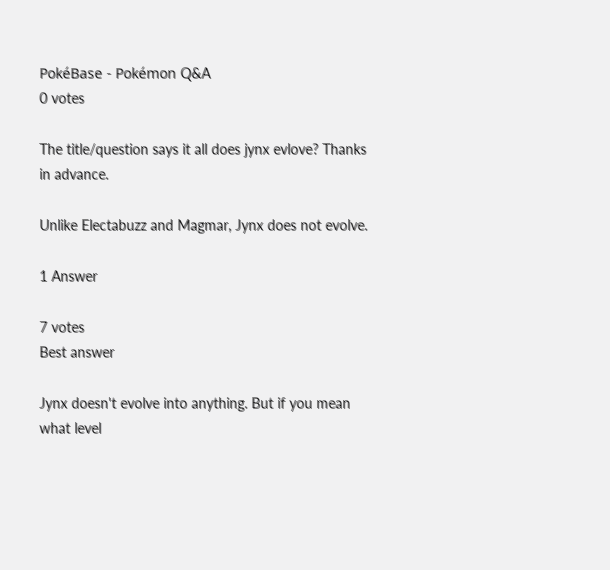PokéBase - Pokémon Q&A
0 votes

The title/question says it all does jynx evlove? Thanks in advance.

Unlike Electabuzz and Magmar, Jynx does not evolve.

1 Answer

7 votes
Best answer

Jynx doesn't evolve into anything. But if you mean what level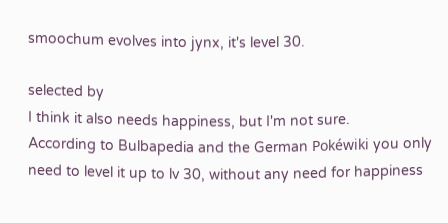smoochum evolves into jynx, it's level 30.

selected by
I think it also needs happiness, but I'm not sure.
According to Bulbapedia and the German Pokéwiki you only need to level it up to lv 30, without any need for happiness